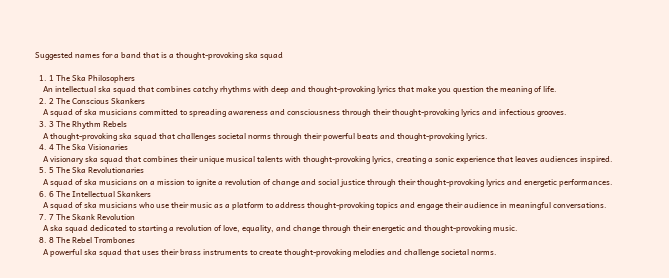Suggested names for a band that is a thought-provoking ska squad

  1. 1 The Ska Philosophers
    An intellectual ska squad that combines catchy rhythms with deep and thought-provoking lyrics that make you question the meaning of life.
  2. 2 The Conscious Skankers
    A squad of ska musicians committed to spreading awareness and consciousness through their thought-provoking lyrics and infectious grooves.
  3. 3 The Rhythm Rebels
    A thought-provoking ska squad that challenges societal norms through their powerful beats and thought-provoking lyrics.
  4. 4 The Ska Visionaries
    A visionary ska squad that combines their unique musical talents with thought-provoking lyrics, creating a sonic experience that leaves audiences inspired.
  5. 5 The Ska Revolutionaries
    A squad of ska musicians on a mission to ignite a revolution of change and social justice through their thought-provoking lyrics and energetic performances.
  6. 6 The Intellectual Skankers
    A squad of ska musicians who use their music as a platform to address thought-provoking topics and engage their audience in meaningful conversations.
  7. 7 The Skank Revolution
    A ska squad dedicated to starting a revolution of love, equality, and change through their energetic and thought-provoking music.
  8. 8 The Rebel Trombones
    A powerful ska squad that uses their brass instruments to create thought-provoking melodies and challenge societal norms.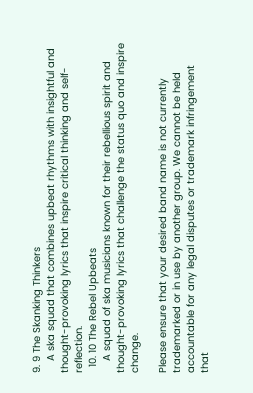9. 9 The Skanking Thinkers
    A ska squad that combines upbeat rhythms with insightful and thought-provoking lyrics that inspire critical thinking and self-reflection.
  10. 10 The Rebel Upbeats
    A squad of ska musicians known for their rebellious spirit and thought-provoking lyrics that challenge the status quo and inspire change.

Please ensure that your desired band name is not currently trademarked or in use by another group. We cannot be held accountable for any legal disputes or trademark infringement that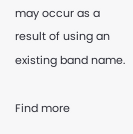may occur as a result of using an existing band name.

Find more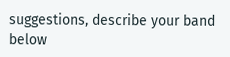suggestions, describe your band below